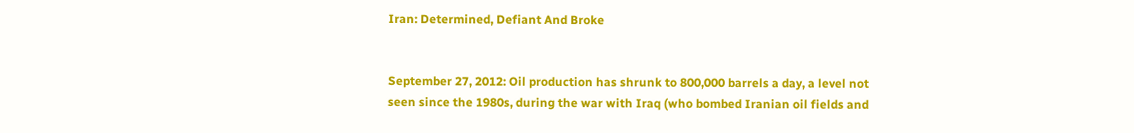Iran: Determined, Defiant And Broke


September 27, 2012: Oil production has shrunk to 800,000 barrels a day, a level not seen since the 1980s, during the war with Iraq (who bombed Iranian oil fields and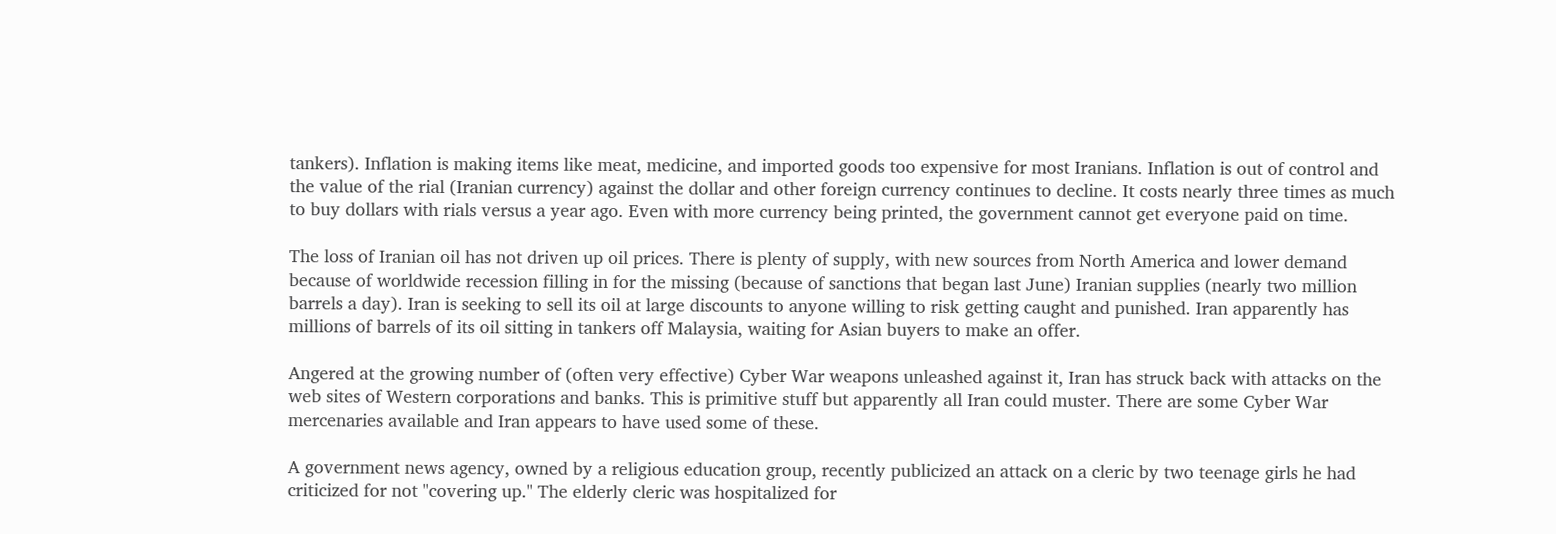tankers). Inflation is making items like meat, medicine, and imported goods too expensive for most Iranians. Inflation is out of control and the value of the rial (Iranian currency) against the dollar and other foreign currency continues to decline. It costs nearly three times as much to buy dollars with rials versus a year ago. Even with more currency being printed, the government cannot get everyone paid on time.

The loss of Iranian oil has not driven up oil prices. There is plenty of supply, with new sources from North America and lower demand because of worldwide recession filling in for the missing (because of sanctions that began last June) Iranian supplies (nearly two million barrels a day). Iran is seeking to sell its oil at large discounts to anyone willing to risk getting caught and punished. Iran apparently has millions of barrels of its oil sitting in tankers off Malaysia, waiting for Asian buyers to make an offer.

Angered at the growing number of (often very effective) Cyber War weapons unleashed against it, Iran has struck back with attacks on the web sites of Western corporations and banks. This is primitive stuff but apparently all Iran could muster. There are some Cyber War mercenaries available and Iran appears to have used some of these.

A government news agency, owned by a religious education group, recently publicized an attack on a cleric by two teenage girls he had criticized for not "covering up." The elderly cleric was hospitalized for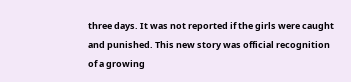three days. It was not reported if the girls were caught and punished. This new story was official recognition of a growing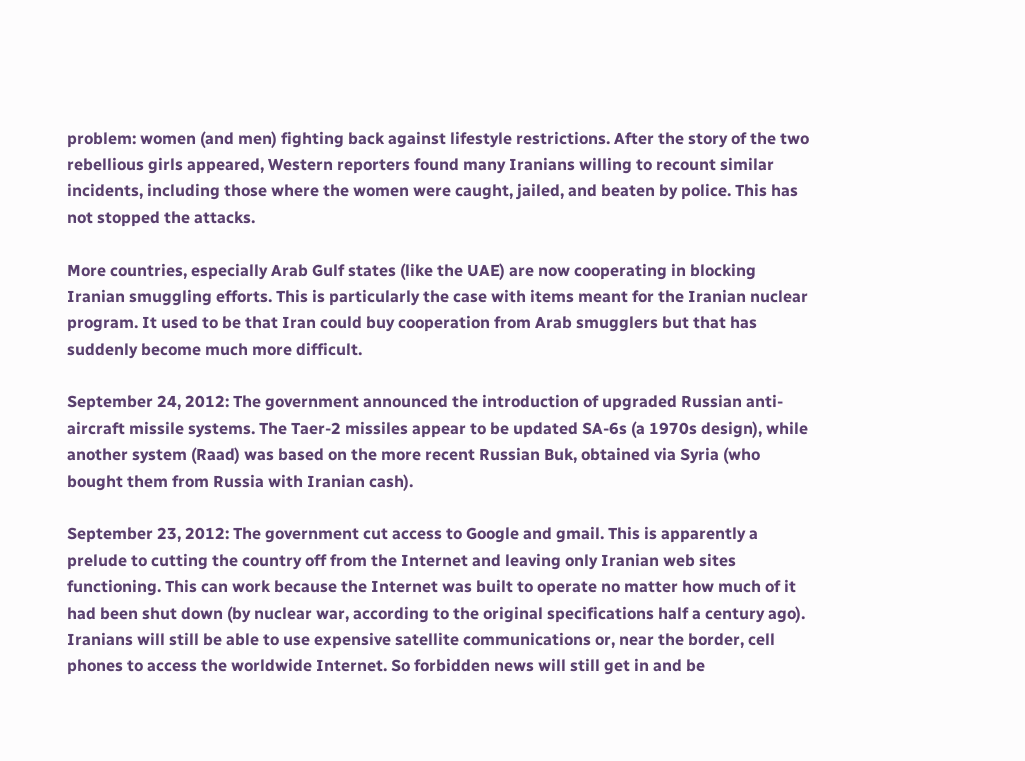problem: women (and men) fighting back against lifestyle restrictions. After the story of the two rebellious girls appeared, Western reporters found many Iranians willing to recount similar incidents, including those where the women were caught, jailed, and beaten by police. This has not stopped the attacks.

More countries, especially Arab Gulf states (like the UAE) are now cooperating in blocking Iranian smuggling efforts. This is particularly the case with items meant for the Iranian nuclear program. It used to be that Iran could buy cooperation from Arab smugglers but that has suddenly become much more difficult.

September 24, 2012: The government announced the introduction of upgraded Russian anti-aircraft missile systems. The Taer-2 missiles appear to be updated SA-6s (a 1970s design), while another system (Raad) was based on the more recent Russian Buk, obtained via Syria (who bought them from Russia with Iranian cash).

September 23, 2012: The government cut access to Google and gmail. This is apparently a prelude to cutting the country off from the Internet and leaving only Iranian web sites functioning. This can work because the Internet was built to operate no matter how much of it had been shut down (by nuclear war, according to the original specifications half a century ago). Iranians will still be able to use expensive satellite communications or, near the border, cell phones to access the worldwide Internet. So forbidden news will still get in and be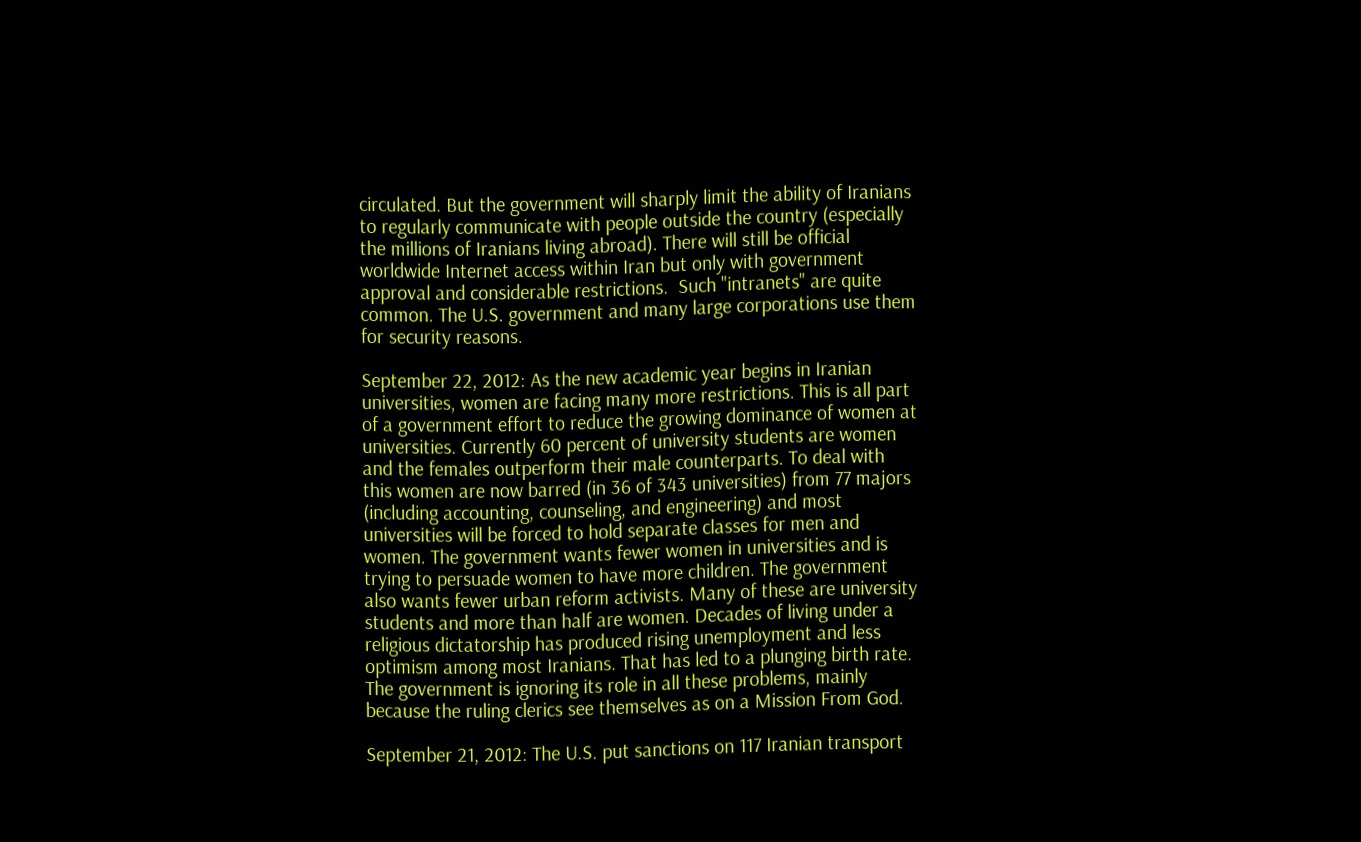circulated. But the government will sharply limit the ability of Iranians to regularly communicate with people outside the country (especially the millions of Iranians living abroad). There will still be official worldwide Internet access within Iran but only with government approval and considerable restrictions.  Such "intranets" are quite common. The U.S. government and many large corporations use them for security reasons.

September 22, 2012: As the new academic year begins in Iranian universities, women are facing many more restrictions. This is all part of a government effort to reduce the growing dominance of women at universities. Currently 60 percent of university students are women and the females outperform their male counterparts. To deal with this women are now barred (in 36 of 343 universities) from 77 majors (including accounting, counseling, and engineering) and most universities will be forced to hold separate classes for men and women. The government wants fewer women in universities and is trying to persuade women to have more children. The government also wants fewer urban reform activists. Many of these are university students and more than half are women. Decades of living under a religious dictatorship has produced rising unemployment and less optimism among most Iranians. That has led to a plunging birth rate. The government is ignoring its role in all these problems, mainly because the ruling clerics see themselves as on a Mission From God.

September 21, 2012: The U.S. put sanctions on 117 Iranian transport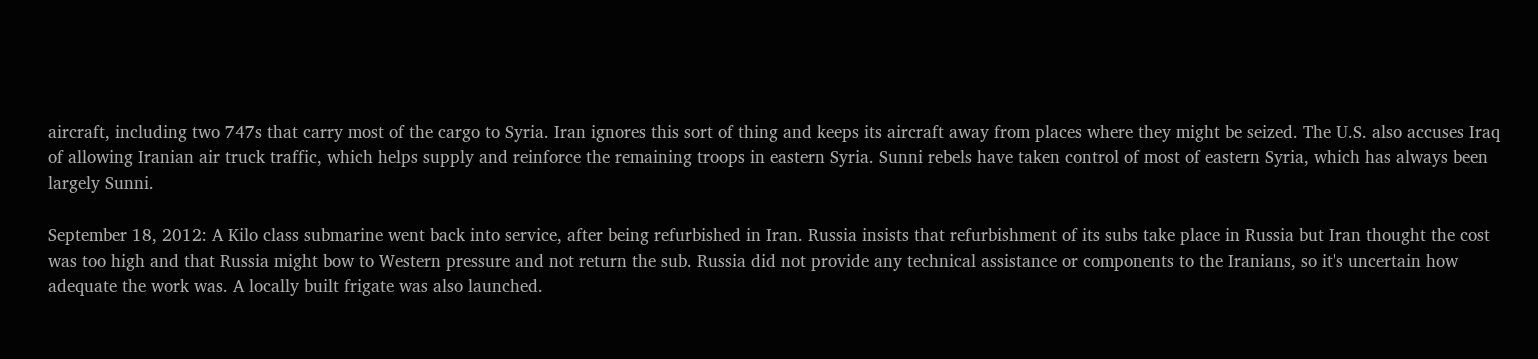aircraft, including two 747s that carry most of the cargo to Syria. Iran ignores this sort of thing and keeps its aircraft away from places where they might be seized. The U.S. also accuses Iraq of allowing Iranian air truck traffic, which helps supply and reinforce the remaining troops in eastern Syria. Sunni rebels have taken control of most of eastern Syria, which has always been largely Sunni.

September 18, 2012: A Kilo class submarine went back into service, after being refurbished in Iran. Russia insists that refurbishment of its subs take place in Russia but Iran thought the cost was too high and that Russia might bow to Western pressure and not return the sub. Russia did not provide any technical assistance or components to the Iranians, so it's uncertain how adequate the work was. A locally built frigate was also launched.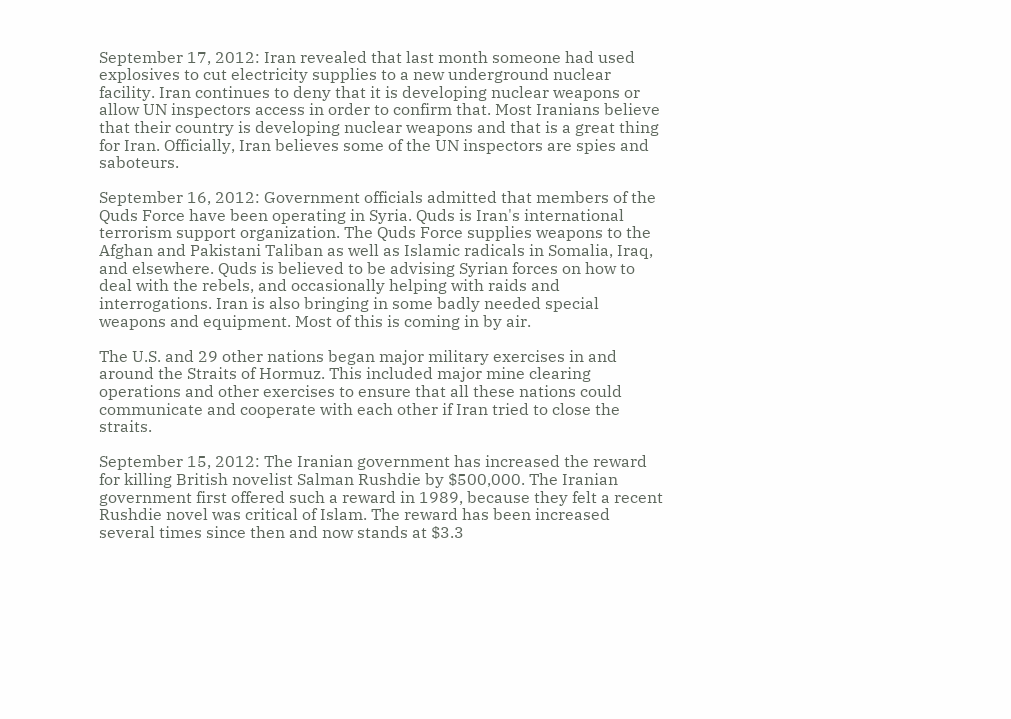September 17, 2012: Iran revealed that last month someone had used explosives to cut electricity supplies to a new underground nuclear facility. Iran continues to deny that it is developing nuclear weapons or allow UN inspectors access in order to confirm that. Most Iranians believe that their country is developing nuclear weapons and that is a great thing for Iran. Officially, Iran believes some of the UN inspectors are spies and saboteurs.

September 16, 2012: Government officials admitted that members of the Quds Force have been operating in Syria. Quds is Iran's international terrorism support organization. The Quds Force supplies weapons to the Afghan and Pakistani Taliban as well as Islamic radicals in Somalia, Iraq, and elsewhere. Quds is believed to be advising Syrian forces on how to deal with the rebels, and occasionally helping with raids and interrogations. Iran is also bringing in some badly needed special weapons and equipment. Most of this is coming in by air.

The U.S. and 29 other nations began major military exercises in and around the Straits of Hormuz. This included major mine clearing operations and other exercises to ensure that all these nations could communicate and cooperate with each other if Iran tried to close the straits.

September 15, 2012: The Iranian government has increased the reward for killing British novelist Salman Rushdie by $500,000. The Iranian government first offered such a reward in 1989, because they felt a recent Rushdie novel was critical of Islam. The reward has been increased several times since then and now stands at $3.3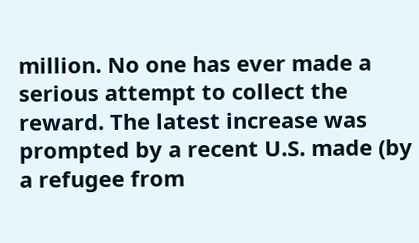million. No one has ever made a serious attempt to collect the reward. The latest increase was prompted by a recent U.S. made (by a refugee from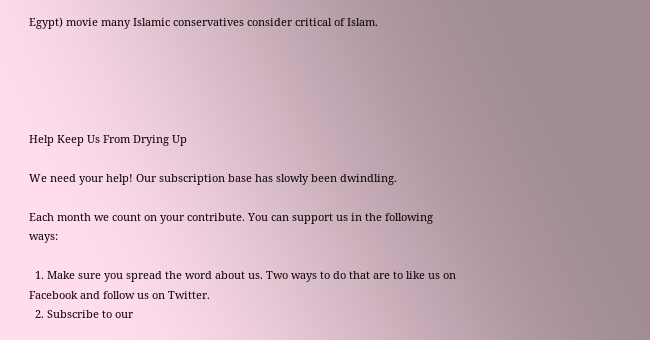Egypt) movie many Islamic conservatives consider critical of Islam.





Help Keep Us From Drying Up

We need your help! Our subscription base has slowly been dwindling.

Each month we count on your contribute. You can support us in the following ways:

  1. Make sure you spread the word about us. Two ways to do that are to like us on Facebook and follow us on Twitter.
  2. Subscribe to our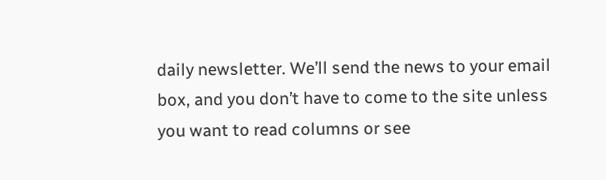daily newsletter. We’ll send the news to your email box, and you don’t have to come to the site unless you want to read columns or see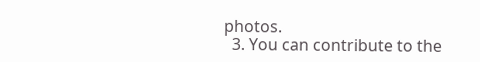photos.
  3. You can contribute to the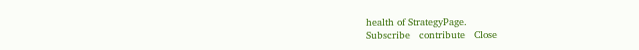health of StrategyPage.
Subscribe   contribute   Close